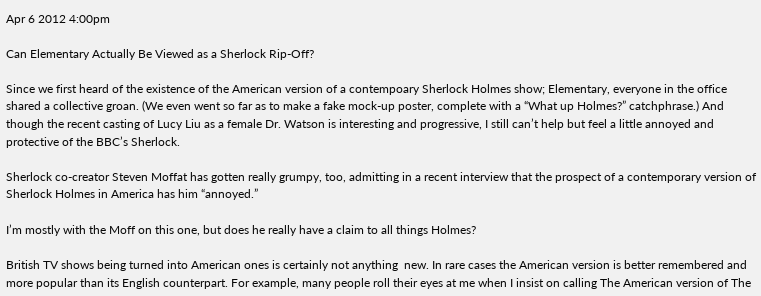Apr 6 2012 4:00pm

Can Elementary Actually Be Viewed as a Sherlock Rip-Off?

Since we first heard of the existence of the American version of a contempoary Sherlock Holmes show; Elementary, everyone in the office shared a collective groan. (We even went so far as to make a fake mock-up poster, complete with a “What up Holmes?” catchphrase.) And though the recent casting of Lucy Liu as a female Dr. Watson is interesting and progressive, I still can’t help but feel a little annoyed and protective of the BBC’s Sherlock.

Sherlock co-creator Steven Moffat has gotten really grumpy, too, admitting in a recent interview that the prospect of a contemporary version of Sherlock Holmes in America has him “annoyed.”

I’m mostly with the Moff on this one, but does he really have a claim to all things Holmes?

British TV shows being turned into American ones is certainly not anything  new. In rare cases the American version is better remembered and more popular than its English counterpart. For example, many people roll their eyes at me when I insist on calling The American version of The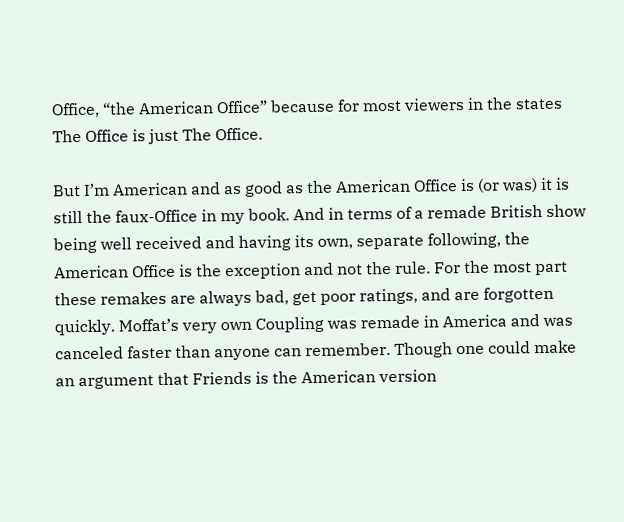Office, “the American Office” because for most viewers in the states The Office is just The Office.

But I’m American and as good as the American Office is (or was) it is still the faux-Office in my book. And in terms of a remade British show being well received and having its own, separate following, the American Office is the exception and not the rule. For the most part these remakes are always bad, get poor ratings, and are forgotten quickly. Moffat’s very own Coupling was remade in America and was canceled faster than anyone can remember. Though one could make an argument that Friends is the American version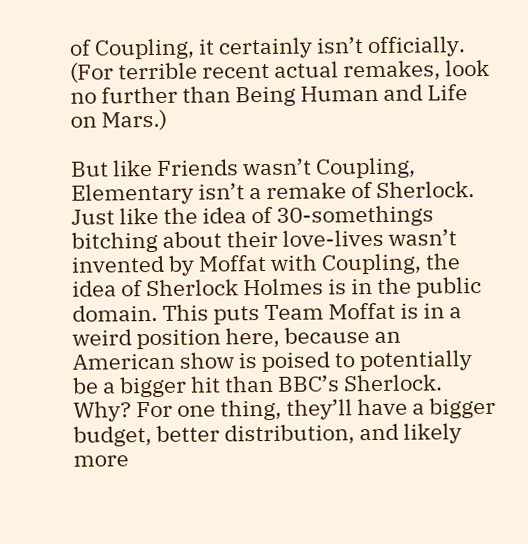of Coupling, it certainly isn’t officially. (For terrible recent actual remakes, look no further than Being Human and Life on Mars.)

But like Friends wasn’t Coupling, Elementary isn’t a remake of Sherlock. Just like the idea of 30-somethings bitching about their love-lives wasn’t invented by Moffat with Coupling, the idea of Sherlock Holmes is in the public domain. This puts Team Moffat is in a weird position here, because an American show is poised to potentially be a bigger hit than BBC’s Sherlock. Why? For one thing, they’ll have a bigger budget, better distribution, and likely more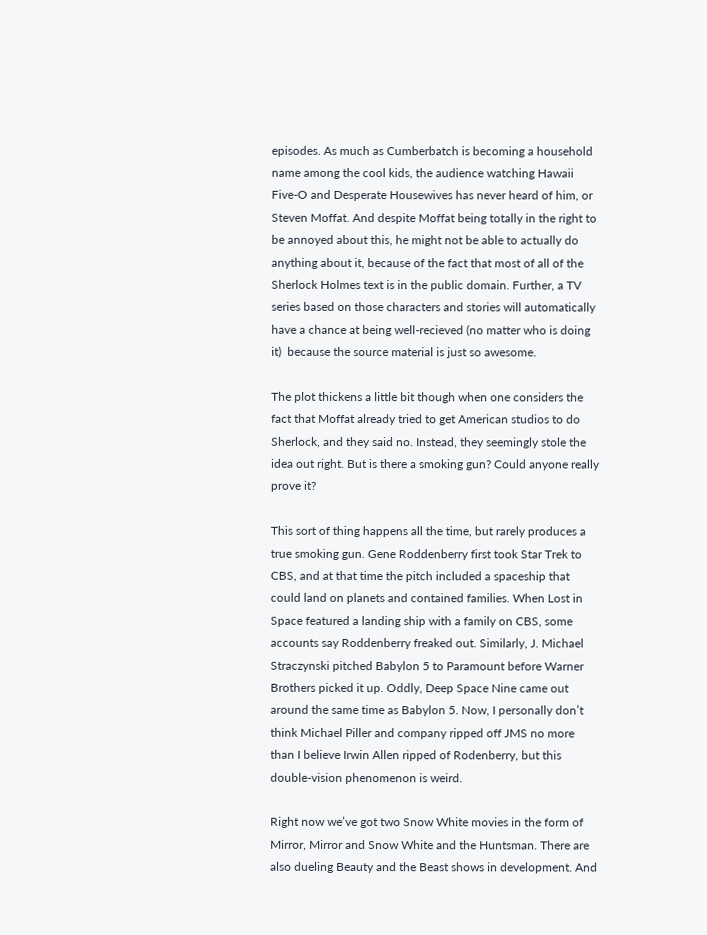episodes. As much as Cumberbatch is becoming a household name among the cool kids, the audience watching Hawaii Five-O and Desperate Housewives has never heard of him, or Steven Moffat. And despite Moffat being totally in the right to be annoyed about this, he might not be able to actually do anything about it, because of the fact that most of all of the Sherlock Holmes text is in the public domain. Further, a TV series based on those characters and stories will automatically have a chance at being well-recieved (no matter who is doing it)  because the source material is just so awesome.

The plot thickens a little bit though when one considers the fact that Moffat already tried to get American studios to do Sherlock, and they said no. Instead, they seemingly stole the idea out right. But is there a smoking gun? Could anyone really prove it?

This sort of thing happens all the time, but rarely produces a true smoking gun. Gene Roddenberry first took Star Trek to CBS, and at that time the pitch included a spaceship that could land on planets and contained families. When Lost in Space featured a landing ship with a family on CBS, some accounts say Roddenberry freaked out. Similarly, J. Michael Straczynski pitched Babylon 5 to Paramount before Warner Brothers picked it up. Oddly, Deep Space Nine came out around the same time as Babylon 5. Now, I personally don’t think Michael Piller and company ripped off JMS no more than I believe Irwin Allen ripped of Rodenberry, but this double-vision phenomenon is weird.

Right now we’ve got two Snow White movies in the form of Mirror, Mirror and Snow White and the Huntsman. There are also dueling Beauty and the Beast shows in development. And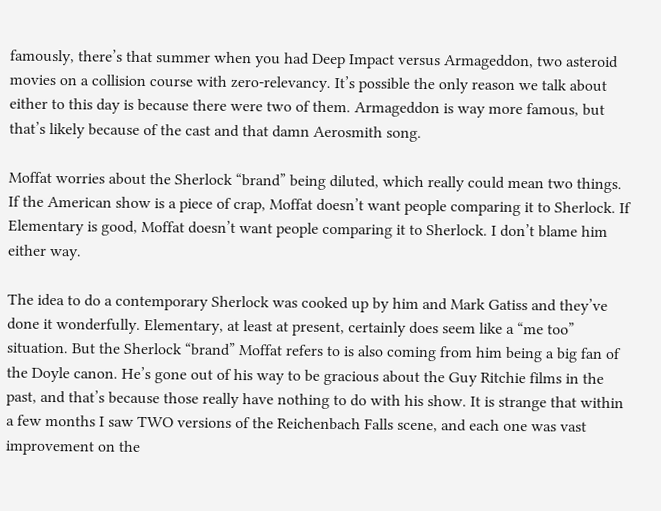famously, there’s that summer when you had Deep Impact versus Armageddon, two asteroid movies on a collision course with zero-relevancy. It’s possible the only reason we talk about either to this day is because there were two of them. Armageddon is way more famous, but that’s likely because of the cast and that damn Aerosmith song.

Moffat worries about the Sherlock “brand” being diluted, which really could mean two things. If the American show is a piece of crap, Moffat doesn’t want people comparing it to Sherlock. If Elementary is good, Moffat doesn’t want people comparing it to Sherlock. I don’t blame him either way.

The idea to do a contemporary Sherlock was cooked up by him and Mark Gatiss and they’ve done it wonderfully. Elementary, at least at present, certainly does seem like a “me too” situation. But the Sherlock “brand” Moffat refers to is also coming from him being a big fan of the Doyle canon. He’s gone out of his way to be gracious about the Guy Ritchie films in the past, and that’s because those really have nothing to do with his show. It is strange that within a few months I saw TWO versions of the Reichenbach Falls scene, and each one was vast improvement on the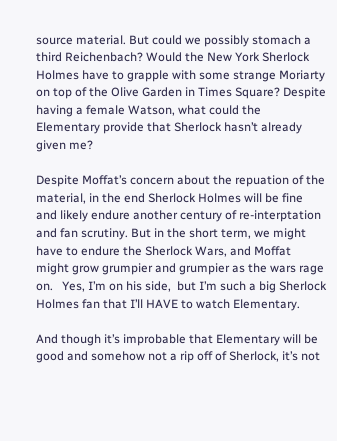source material. But could we possibly stomach a third Reichenbach? Would the New York Sherlock Holmes have to grapple with some strange Moriarty on top of the Olive Garden in Times Square? Despite having a female Watson, what could the Elementary provide that Sherlock hasn’t already given me?

Despite Moffat’s concern about the repuation of the material, in the end Sherlock Holmes will be fine and likely endure another century of re-interptation and fan scrutiny. But in the short term, we might have to endure the Sherlock Wars, and Moffat might grow grumpier and grumpier as the wars rage on.   Yes, I’m on his side,  but I’m such a big Sherlock Holmes fan that I’ll HAVE to watch Elementary.

And though it’s improbable that Elementary will be good and somehow not a rip off of Sherlock, it’s not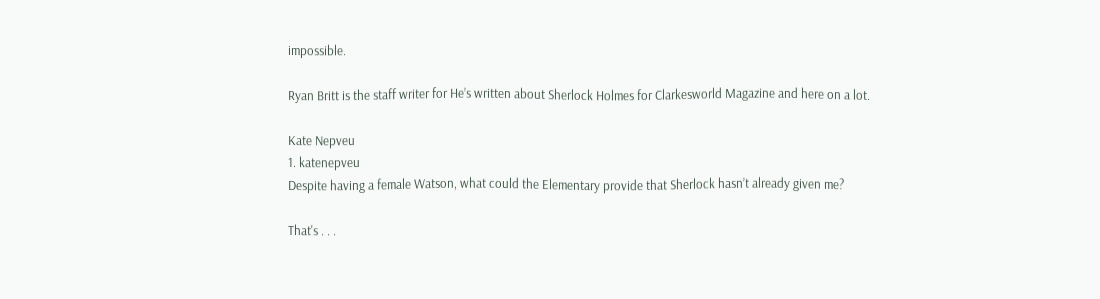impossible.

Ryan Britt is the staff writer for He’s written about Sherlock Holmes for Clarkesworld Magazine and here on a lot.

Kate Nepveu
1. katenepveu
Despite having a female Watson, what could the Elementary provide that Sherlock hasn’t already given me?

That's . . .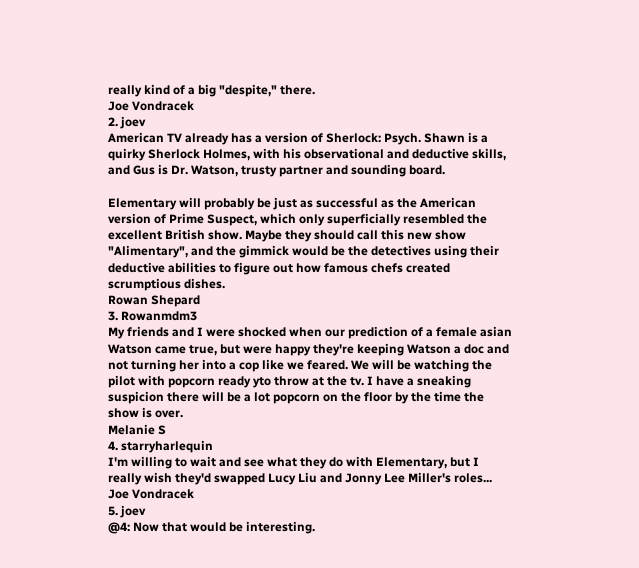really kind of a big "despite," there.
Joe Vondracek
2. joev
American TV already has a version of Sherlock: Psych. Shawn is a quirky Sherlock Holmes, with his observational and deductive skills, and Gus is Dr. Watson, trusty partner and sounding board.

Elementary will probably be just as successful as the American version of Prime Suspect, which only superficially resembled the excellent British show. Maybe they should call this new show "Alimentary", and the gimmick would be the detectives using their deductive abilities to figure out how famous chefs created scrumptious dishes.
Rowan Shepard
3. Rowanmdm3
My friends and I were shocked when our prediction of a female asian Watson came true, but were happy they're keeping Watson a doc and not turning her into a cop like we feared. We will be watching the pilot with popcorn ready yto throw at the tv. I have a sneaking suspicion there will be a lot popcorn on the floor by the time the show is over.
Melanie S
4. starryharlequin
I'm willing to wait and see what they do with Elementary, but I really wish they'd swapped Lucy Liu and Jonny Lee Miller's roles...
Joe Vondracek
5. joev
@4: Now that would be interesting.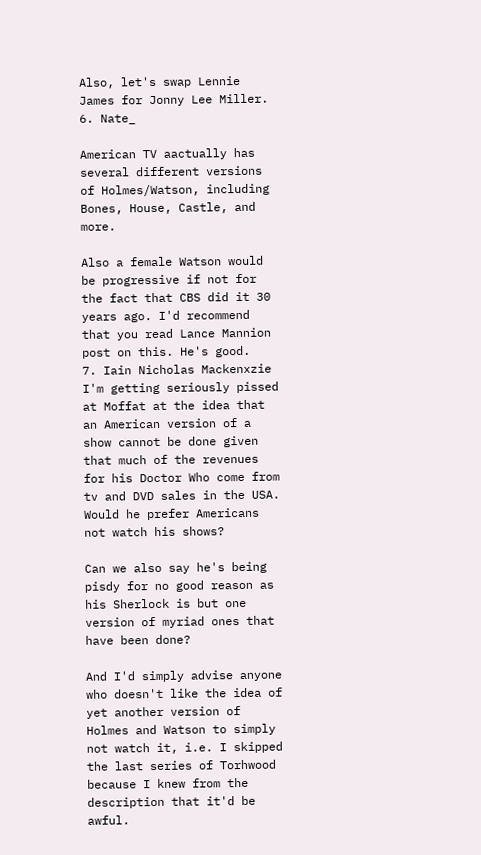Also, let's swap Lennie James for Jonny Lee Miller.
6. Nate_

American TV aactually has several different versions of Holmes/Watson, including Bones, House, Castle, and more.

Also a female Watson would be progressive if not for the fact that CBS did it 30 years ago. I'd recommend that you read Lance Mannion post on this. He's good.
7. Iain Nicholas Mackenxzie
I'm getting seriously pissed at Moffat at the idea that an American version of a show cannot be done given that much of the revenues for his Doctor Who come from tv and DVD sales in the USA. Would he prefer Americans not watch his shows?

Can we also say he's being pisdy for no good reason as his Sherlock is but one version of myriad ones that have been done?

And I'd simply advise anyone who doesn't like the idea of yet another version of Holmes and Watson to simply not watch it, i.e. I skipped the last series of Torhwood because I knew from the description that it'd be awful.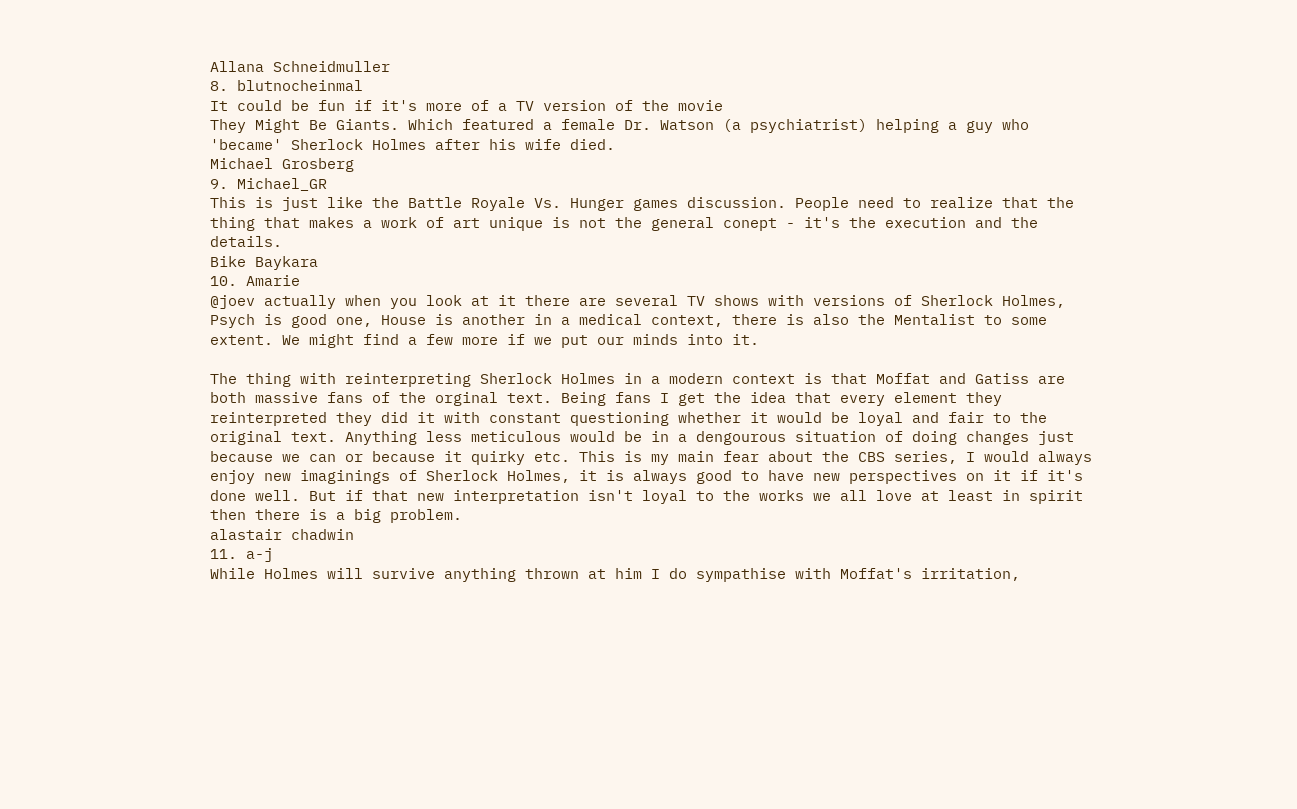Allana Schneidmuller
8. blutnocheinmal
It could be fun if it's more of a TV version of the movie
They Might Be Giants. Which featured a female Dr. Watson (a psychiatrist) helping a guy who 'became' Sherlock Holmes after his wife died.
Michael Grosberg
9. Michael_GR
This is just like the Battle Royale Vs. Hunger games discussion. People need to realize that the thing that makes a work of art unique is not the general conept - it's the execution and the details.
Bike Baykara
10. Amarie
@joev actually when you look at it there are several TV shows with versions of Sherlock Holmes, Psych is good one, House is another in a medical context, there is also the Mentalist to some extent. We might find a few more if we put our minds into it.

The thing with reinterpreting Sherlock Holmes in a modern context is that Moffat and Gatiss are both massive fans of the orginal text. Being fans I get the idea that every element they reinterpreted they did it with constant questioning whether it would be loyal and fair to the original text. Anything less meticulous would be in a dengourous situation of doing changes just because we can or because it quirky etc. This is my main fear about the CBS series, I would always enjoy new imaginings of Sherlock Holmes, it is always good to have new perspectives on it if it's done well. But if that new interpretation isn't loyal to the works we all love at least in spirit then there is a big problem.
alastair chadwin
11. a-j
While Holmes will survive anything thrown at him I do sympathise with Moffat's irritation,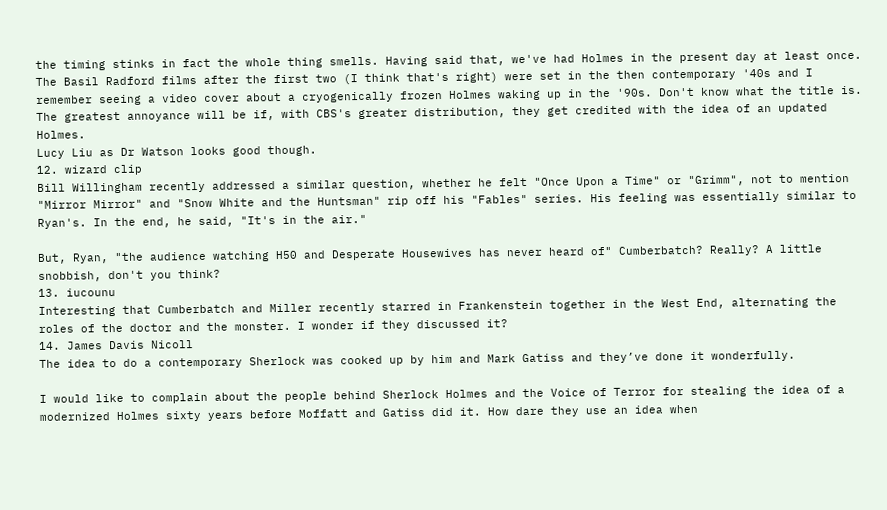the timing stinks in fact the whole thing smells. Having said that, we've had Holmes in the present day at least once. The Basil Radford films after the first two (I think that's right) were set in the then contemporary '40s and I remember seeing a video cover about a cryogenically frozen Holmes waking up in the '90s. Don't know what the title is.
The greatest annoyance will be if, with CBS's greater distribution, they get credited with the idea of an updated Holmes.
Lucy Liu as Dr Watson looks good though.
12. wizard clip
Bill Willingham recently addressed a similar question, whether he felt "Once Upon a Time" or "Grimm", not to mention "Mirror Mirror" and "Snow White and the Huntsman" rip off his "Fables" series. His feeling was essentially similar to Ryan's. In the end, he said, "It's in the air."

But, Ryan, "the audience watching H50 and Desperate Housewives has never heard of" Cumberbatch? Really? A little snobbish, don't you think?
13. iucounu
Interesting that Cumberbatch and Miller recently starred in Frankenstein together in the West End, alternating the roles of the doctor and the monster. I wonder if they discussed it?
14. James Davis Nicoll
The idea to do a contemporary Sherlock was cooked up by him and Mark Gatiss and they’ve done it wonderfully.

I would like to complain about the people behind Sherlock Holmes and the Voice of Terror for stealing the idea of a modernized Holmes sixty years before Moffatt and Gatiss did it. How dare they use an idea when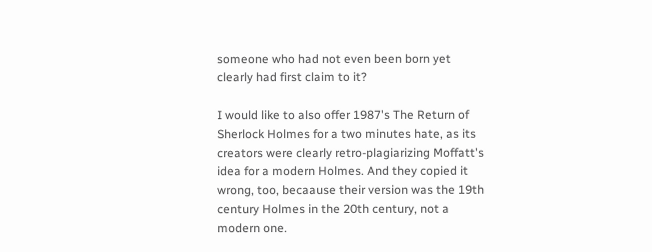someone who had not even been born yet clearly had first claim to it?

I would like to also offer 1987's The Return of Sherlock Holmes for a two minutes hate, as its creators were clearly retro-plagiarizing Moffatt's idea for a modern Holmes. And they copied it wrong, too, becaause their version was the 19th century Holmes in the 20th century, not a modern one.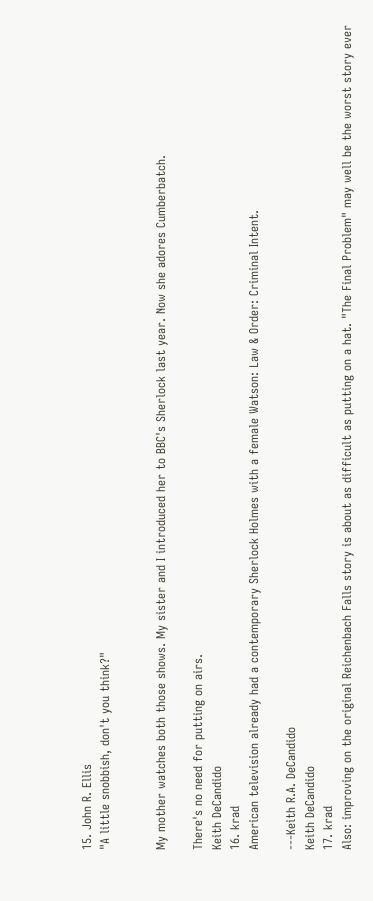15. John R. Ellis
"A little snobbish, don't you think?"


My mother watches both those shows. My sister and I introduced her to BBC's Sherlock last year. Now she adores Cumberbatch.

There's no need for putting on airs.
Keith DeCandido
16. krad
American television already had a contemporary Sherlock Holmes with a female Watson: Law & Order: Criminal Intent.

---Keith R.A. DeCandido
Keith DeCandido
17. krad
Also: improving on the original Reichenbach Falls story is about as difficult as putting on a hat. "The Final Problem" may well be the worst story ever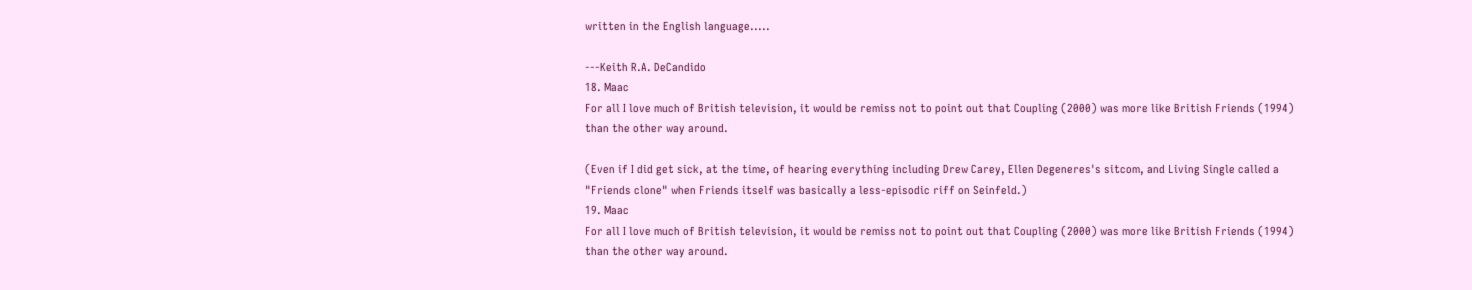written in the English language.....

---Keith R.A. DeCandido
18. Maac
For all I love much of British television, it would be remiss not to point out that Coupling (2000) was more like British Friends (1994) than the other way around.

(Even if I did get sick, at the time, of hearing everything including Drew Carey, Ellen Degeneres's sitcom, and Living Single called a "Friends clone" when Friends itself was basically a less-episodic riff on Seinfeld.)
19. Maac
For all I love much of British television, it would be remiss not to point out that Coupling (2000) was more like British Friends (1994) than the other way around.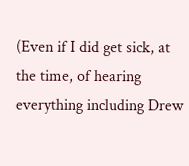(Even if I did get sick, at the time, of hearing everything including Drew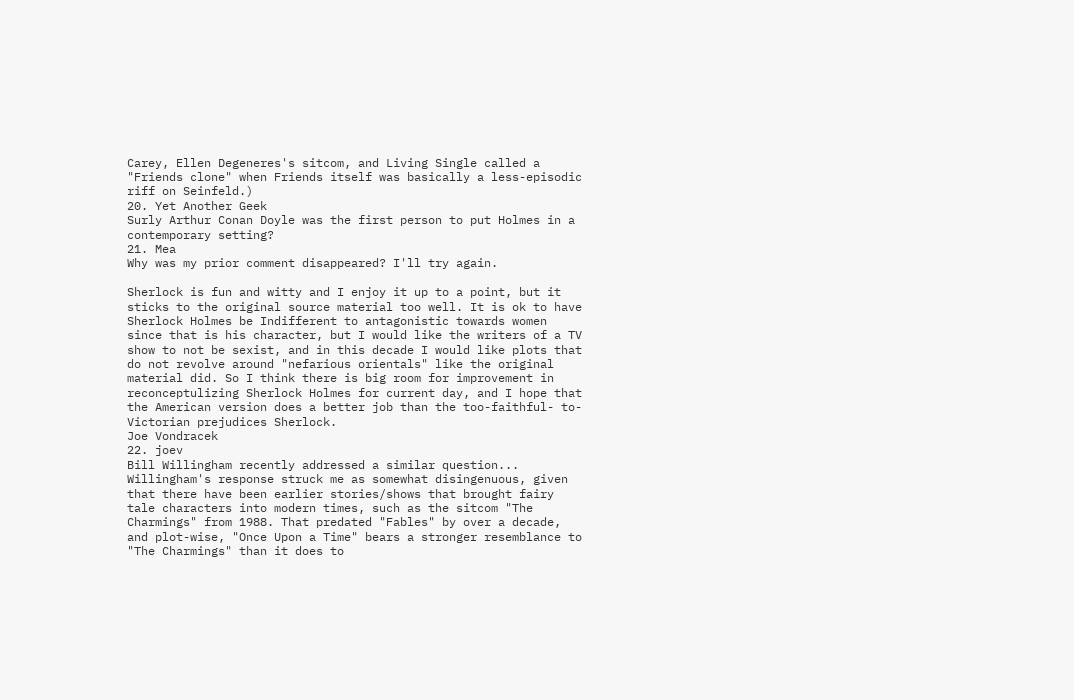Carey, Ellen Degeneres's sitcom, and Living Single called a "Friends clone" when Friends itself was basically a less-episodic riff on Seinfeld.)
20. Yet Another Geek
Surly Arthur Conan Doyle was the first person to put Holmes in a contemporary setting?
21. Mea
Why was my prior comment disappeared? I'll try again.

Sherlock is fun and witty and I enjoy it up to a point, but it sticks to the original source material too well. It is ok to have Sherlock Holmes be Indifferent to antagonistic towards women since that is his character, but I would like the writers of a TV show to not be sexist, and in this decade I would like plots that do not revolve around "nefarious orientals" like the original material did. So I think there is big room for improvement in reconceptulizing Sherlock Holmes for current day, and I hope that the American version does a better job than the too-faithful- to-Victorian prejudices Sherlock.
Joe Vondracek
22. joev
Bill Willingham recently addressed a similar question...
Willingham's response struck me as somewhat disingenuous, given that there have been earlier stories/shows that brought fairy tale characters into modern times, such as the sitcom "The Charmings" from 1988. That predated "Fables" by over a decade, and plot-wise, "Once Upon a Time" bears a stronger resemblance to "The Charmings" than it does to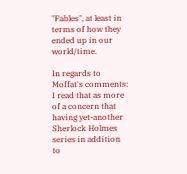"Fables", at least in terms of how they ended up in our world/time.

In regards to Moffat's comments: I read that as more of a concern that having yet-another Sherlock Holmes series in addition to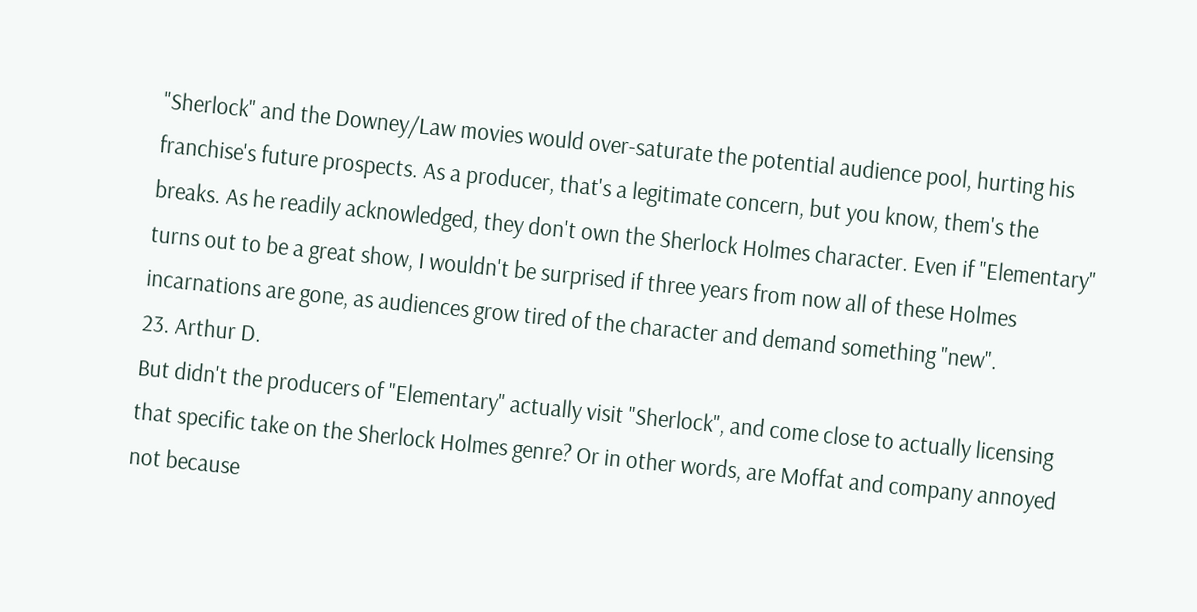"Sherlock" and the Downey/Law movies would over-saturate the potential audience pool, hurting his franchise's future prospects. As a producer, that's a legitimate concern, but you know, them's the breaks. As he readily acknowledged, they don't own the Sherlock Holmes character. Even if "Elementary" turns out to be a great show, I wouldn't be surprised if three years from now all of these Holmes incarnations are gone, as audiences grow tired of the character and demand something "new".
23. Arthur D.
But didn't the producers of "Elementary" actually visit "Sherlock", and come close to actually licensing that specific take on the Sherlock Holmes genre? Or in other words, are Moffat and company annoyed not because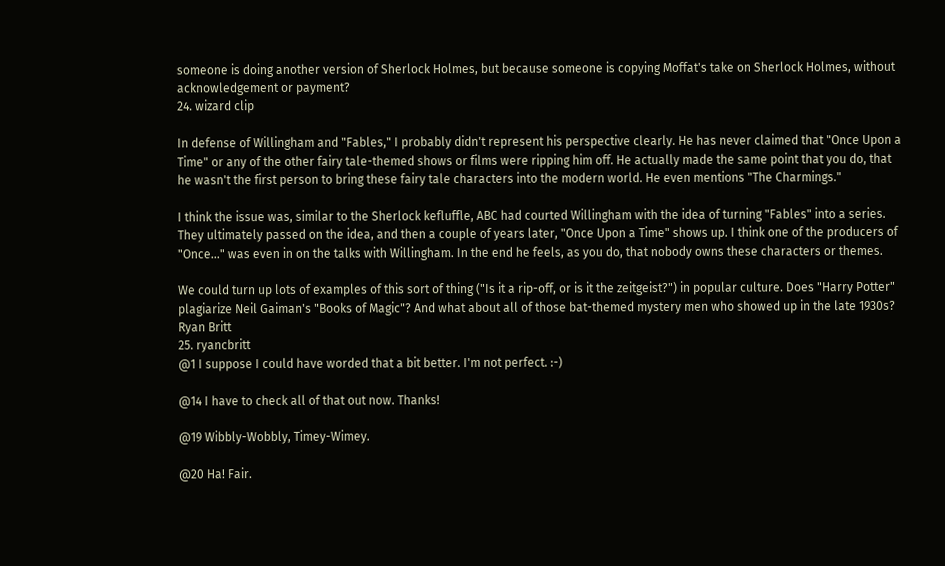someone is doing another version of Sherlock Holmes, but because someone is copying Moffat's take on Sherlock Holmes, without acknowledgement or payment?
24. wizard clip

In defense of Willingham and "Fables," I probably didn't represent his perspective clearly. He has never claimed that "Once Upon a Time" or any of the other fairy tale-themed shows or films were ripping him off. He actually made the same point that you do, that he wasn't the first person to bring these fairy tale characters into the modern world. He even mentions "The Charmings."

I think the issue was, similar to the Sherlock kefluffle, ABC had courted Willingham with the idea of turning "Fables" into a series. They ultimately passed on the idea, and then a couple of years later, "Once Upon a Time" shows up. I think one of the producers of "Once..." was even in on the talks with Willingham. In the end he feels, as you do, that nobody owns these characters or themes.

We could turn up lots of examples of this sort of thing ("Is it a rip-off, or is it the zeitgeist?") in popular culture. Does "Harry Potter" plagiarize Neil Gaiman's "Books of Magic"? And what about all of those bat-themed mystery men who showed up in the late 1930s?
Ryan Britt
25. ryancbritt
@1 I suppose I could have worded that a bit better. I'm not perfect. :-)

@14 I have to check all of that out now. Thanks!

@19 Wibbly-Wobbly, Timey-Wimey.

@20 Ha! Fair.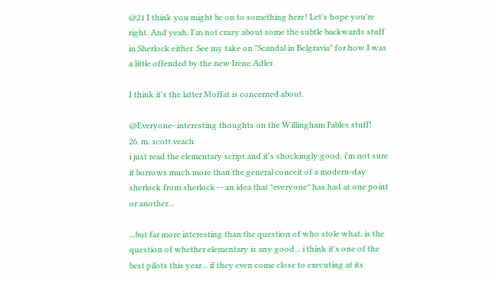@21 I think you might be on to something here! Let's hope you're right. And yeah, I'm not crazy about some the subtle backwards stuff in Sherlock either. See my take on "Scandal in Belgravia" for how I was a little offended by the new Irene Adler.

I think it's the latter Moffat is concerned about.

@Everyone- interesting thoughts on the Willingham Fables stuff!
26. m. scott veach
i just read the elementary script and it's shockingly good. i'm not sure it borrows much more than the general conceit of a modern-day sherlock from sherlock -- an idea that *everyone* has had at one point or another...

...but far more interesting than the question of who stole what, is the question of whether elementary is any good... i think it's one of the best pilots this year... if they even come close to executing at its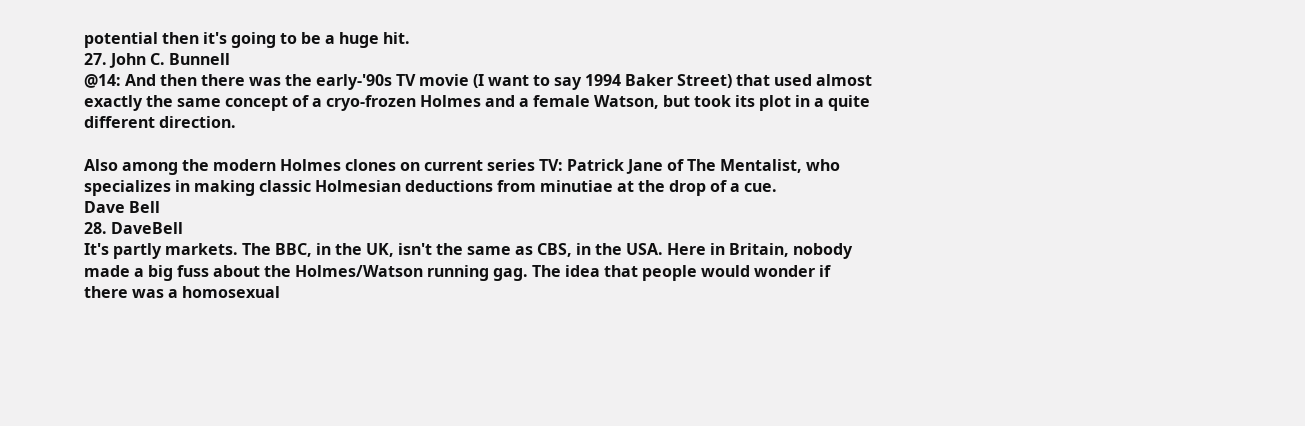potential then it's going to be a huge hit.
27. John C. Bunnell
@14: And then there was the early-'90s TV movie (I want to say 1994 Baker Street) that used almost exactly the same concept of a cryo-frozen Holmes and a female Watson, but took its plot in a quite different direction.

Also among the modern Holmes clones on current series TV: Patrick Jane of The Mentalist, who specializes in making classic Holmesian deductions from minutiae at the drop of a cue.
Dave Bell
28. DaveBell
It's partly markets. The BBC, in the UK, isn't the same as CBS, in the USA. Here in Britain, nobody made a big fuss about the Holmes/Watson running gag. The idea that people would wonder if there was a homosexual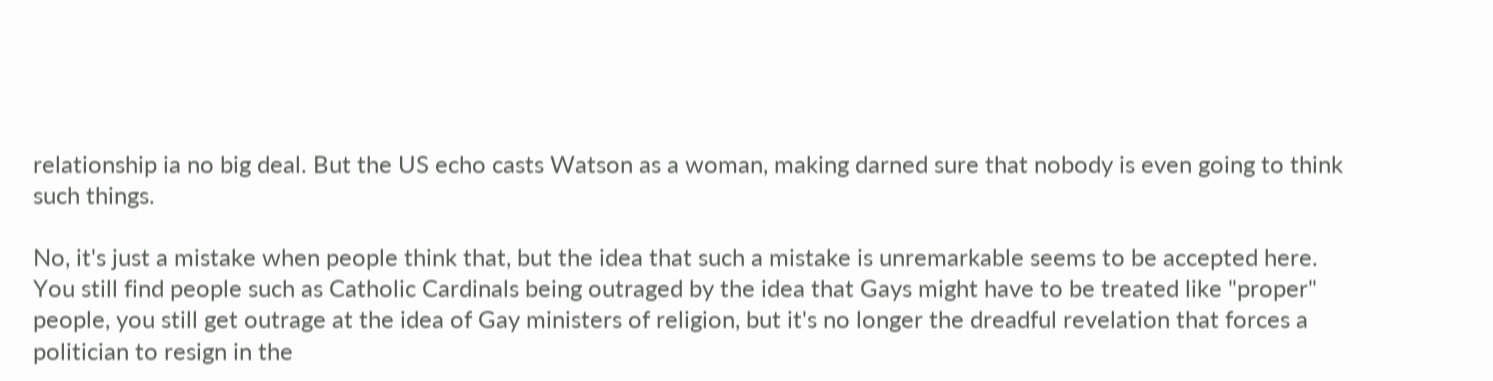relationship ia no big deal. But the US echo casts Watson as a woman, making darned sure that nobody is even going to think such things.

No, it's just a mistake when people think that, but the idea that such a mistake is unremarkable seems to be accepted here. You still find people such as Catholic Cardinals being outraged by the idea that Gays might have to be treated like "proper" people, you still get outrage at the idea of Gay ministers of religion, but it's no longer the dreadful revelation that forces a politician to resign in the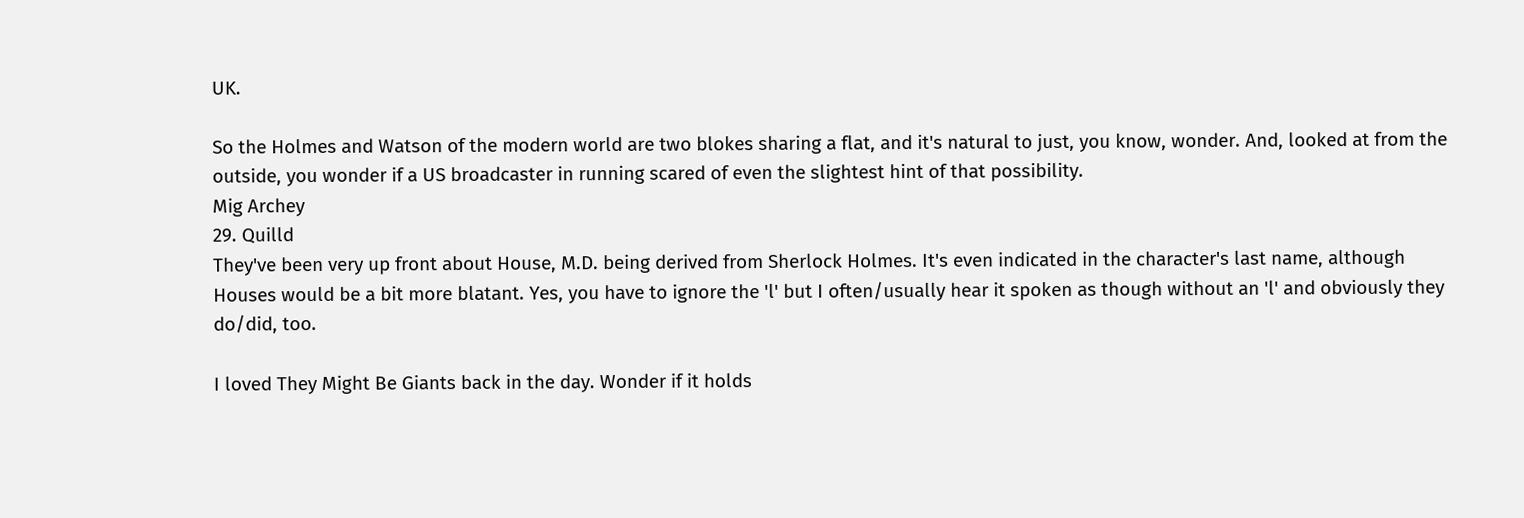UK.

So the Holmes and Watson of the modern world are two blokes sharing a flat, and it's natural to just, you know, wonder. And, looked at from the outside, you wonder if a US broadcaster in running scared of even the slightest hint of that possibility.
Mig Archey
29. Quilld
They've been very up front about House, M.D. being derived from Sherlock Holmes. It's even indicated in the character's last name, although Houses would be a bit more blatant. Yes, you have to ignore the 'l' but I often/usually hear it spoken as though without an 'l' and obviously they do/did, too.

I loved They Might Be Giants back in the day. Wonder if it holds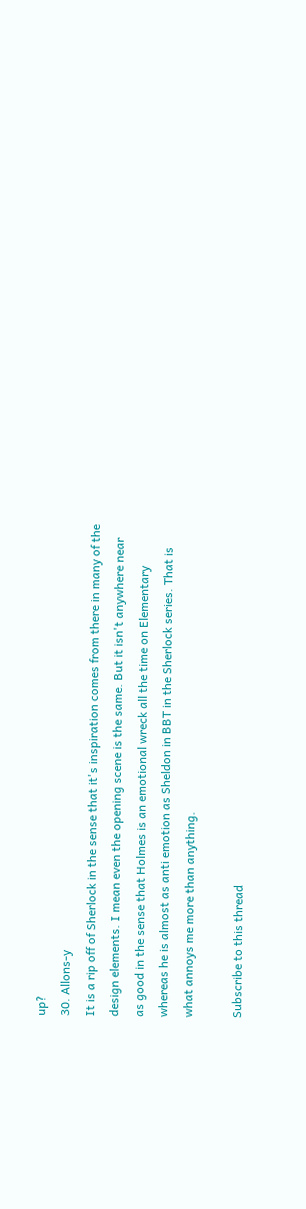up?
30. Allons-y
It is a rip off of Sherlock in the sense that it's inspiration comes from there in many of the design elements. I mean even the opening scene is the same. But it isn't anywhere near as good in the sense that Holmes is an emotional wreck all the time on Elementary whereas he is almost as anti emotion as Sheldon in BBT in the Sherlock series. That is what annoys me more than anything.

Subscribe to this thread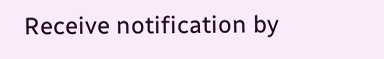Receive notification by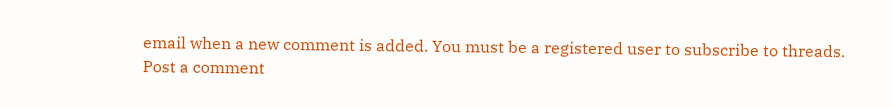email when a new comment is added. You must be a registered user to subscribe to threads.
Post a comment